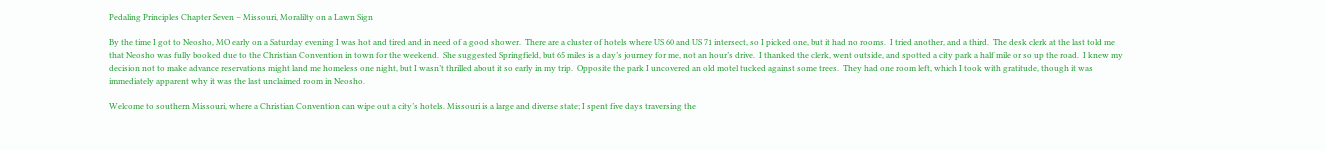Pedaling Principles Chapter Seven – Missouri, Moralilty on a Lawn Sign

By the time I got to Neosho, MO early on a Saturday evening I was hot and tired and in need of a good shower.  There are a cluster of hotels where US 60 and US 71 intersect, so I picked one, but it had no rooms.  I tried another, and a third.  The desk clerk at the last told me that Neosho was fully booked due to the Christian Convention in town for the weekend.  She suggested Springfield, but 65 miles is a day’s journey for me, not an hour’s drive.  I thanked the clerk, went outside, and spotted a city park a half mile or so up the road.  I knew my decision not to make advance reservations might land me homeless one night, but I wasn’t thrilled about it so early in my trip.  Opposite the park I uncovered an old motel tucked against some trees.  They had one room left, which I took with gratitude, though it was immediately apparent why it was the last unclaimed room in Neosho.

Welcome to southern Missouri, where a Christian Convention can wipe out a city’s hotels. Missouri is a large and diverse state; I spent five days traversing the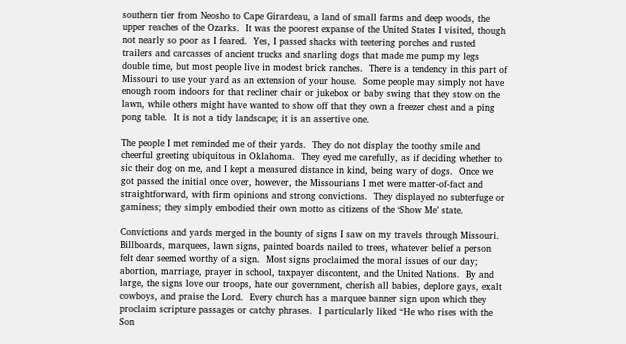southern tier from Neosho to Cape Girardeau, a land of small farms and deep woods, the upper reaches of the Ozarks.  It was the poorest expanse of the United States I visited, though not nearly so poor as I feared.  Yes, I passed shacks with teetering porches and rusted trailers and carcasses of ancient trucks and snarling dogs that made me pump my legs double time, but most people live in modest brick ranches.  There is a tendency in this part of Missouri to use your yard as an extension of your house.  Some people may simply not have enough room indoors for that recliner chair or jukebox or baby swing that they stow on the lawn, while others might have wanted to show off that they own a freezer chest and a ping pong table.  It is not a tidy landscape; it is an assertive one.

The people I met reminded me of their yards.  They do not display the toothy smile and cheerful greeting ubiquitous in Oklahoma.  They eyed me carefully, as if deciding whether to sic their dog on me, and I kept a measured distance in kind, being wary of dogs.  Once we got passed the initial once over, however, the Missourians I met were matter-of-fact and straightforward, with firm opinions and strong convictions.  They displayed no subterfuge or gaminess; they simply embodied their own motto as citizens of the ‘Show Me’ state.

Convictions and yards merged in the bounty of signs I saw on my travels through Missouri.  Billboards, marquees, lawn signs, painted boards nailed to trees, whatever belief a person felt dear seemed worthy of a sign.  Most signs proclaimed the moral issues of our day; abortion, marriage, prayer in school, taxpayer discontent, and the United Nations.  By and large, the signs love our troops, hate our government, cherish all babies, deplore gays, exalt cowboys, and praise the Lord.  Every church has a marquee banner sign upon which they proclaim scripture passages or catchy phrases.  I particularly liked “He who rises with the Son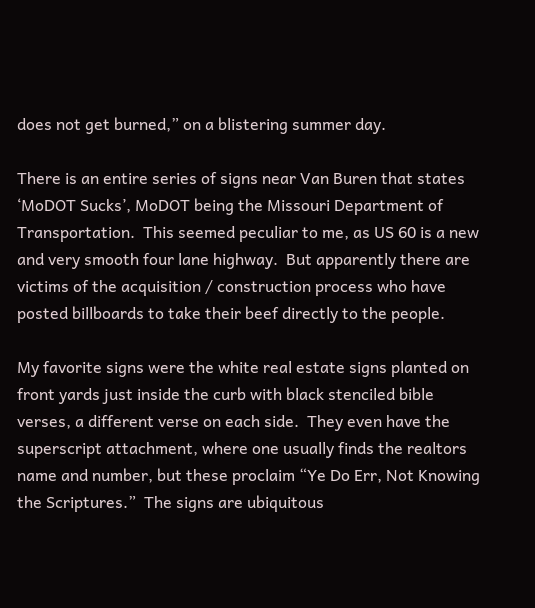does not get burned,” on a blistering summer day.

There is an entire series of signs near Van Buren that states ‘MoDOT Sucks’, MoDOT being the Missouri Department of Transportation.  This seemed peculiar to me, as US 60 is a new and very smooth four lane highway.  But apparently there are victims of the acquisition / construction process who have posted billboards to take their beef directly to the people.

My favorite signs were the white real estate signs planted on front yards just inside the curb with black stenciled bible verses, a different verse on each side.  They even have the superscript attachment, where one usually finds the realtors name and number, but these proclaim “Ye Do Err, Not Knowing the Scriptures.”  The signs are ubiquitous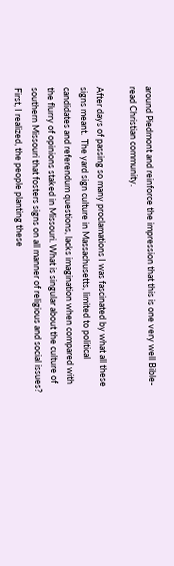around Piedmont and reinforce the impression that this is one very well Bible-read Christian community.

After days of passing so many proclamations I was fascinated by what all these signs meant.  The yard sign culture in Massachusetts, limited to political candidates and referendum questions, lacks imagination when compared with the flurry of opinions staked in Missouri. What is singular about the culture of southern Missouri that fosters signs on all manner of religious and social issues?  First, I realized, the people planting these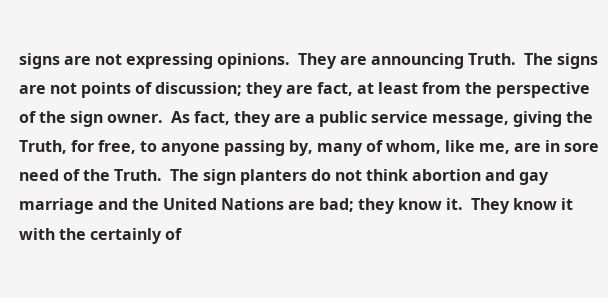signs are not expressing opinions.  They are announcing Truth.  The signs are not points of discussion; they are fact, at least from the perspective of the sign owner.  As fact, they are a public service message, giving the Truth, for free, to anyone passing by, many of whom, like me, are in sore need of the Truth.  The sign planters do not think abortion and gay marriage and the United Nations are bad; they know it.  They know it with the certainly of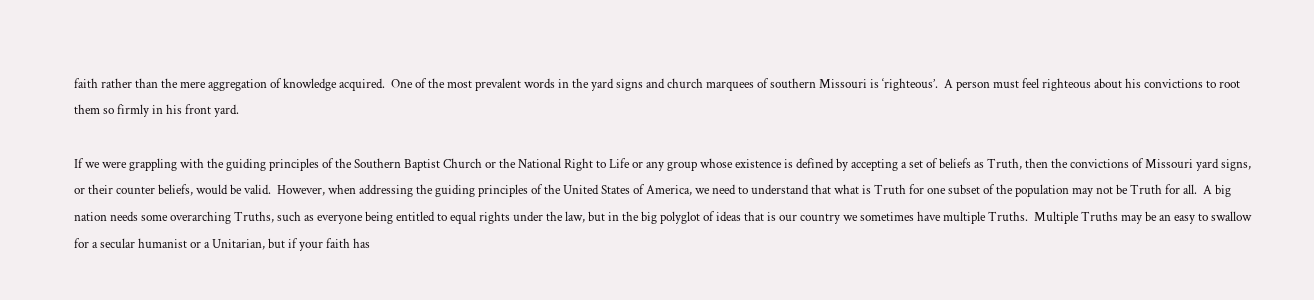faith rather than the mere aggregation of knowledge acquired.  One of the most prevalent words in the yard signs and church marquees of southern Missouri is ‘righteous’.  A person must feel righteous about his convictions to root them so firmly in his front yard.

If we were grappling with the guiding principles of the Southern Baptist Church or the National Right to Life or any group whose existence is defined by accepting a set of beliefs as Truth, then the convictions of Missouri yard signs, or their counter beliefs, would be valid.  However, when addressing the guiding principles of the United States of America, we need to understand that what is Truth for one subset of the population may not be Truth for all.  A big nation needs some overarching Truths, such as everyone being entitled to equal rights under the law, but in the big polyglot of ideas that is our country we sometimes have multiple Truths.  Multiple Truths may be an easy to swallow for a secular humanist or a Unitarian, but if your faith has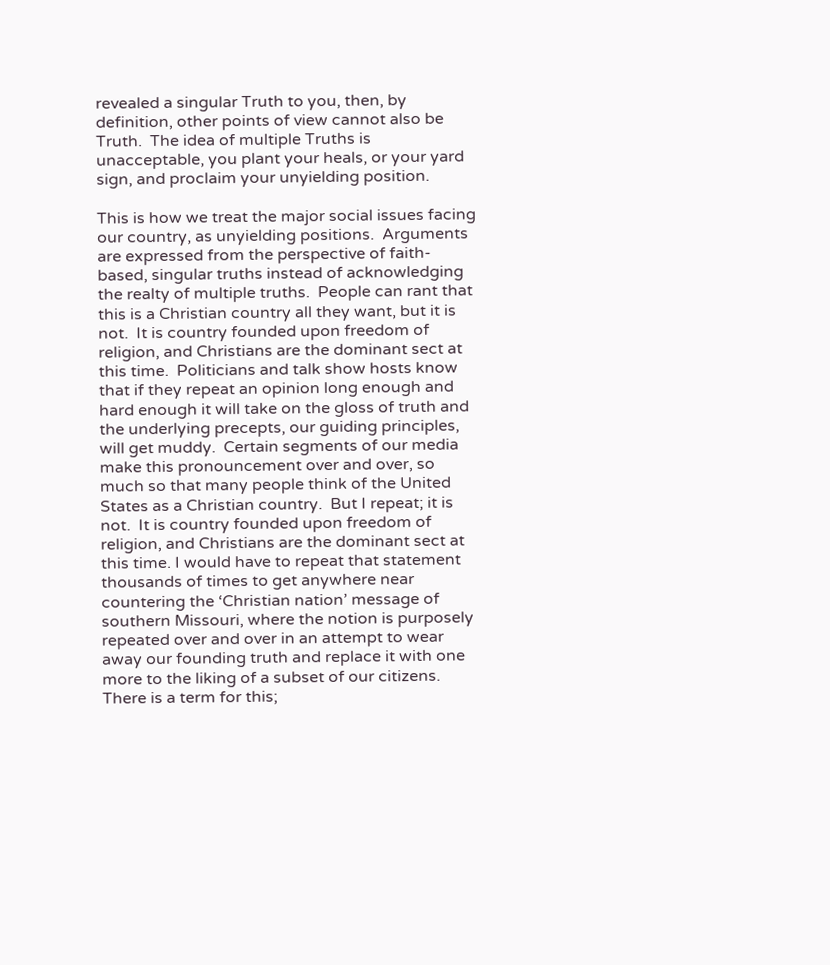revealed a singular Truth to you, then, by definition, other points of view cannot also be Truth.  The idea of multiple Truths is unacceptable, you plant your heals, or your yard sign, and proclaim your unyielding position.

This is how we treat the major social issues facing our country, as unyielding positions.  Arguments are expressed from the perspective of faith-based, singular truths instead of acknowledging the realty of multiple truths.  People can rant that this is a Christian country all they want, but it is not.  It is country founded upon freedom of religion, and Christians are the dominant sect at this time.  Politicians and talk show hosts know that if they repeat an opinion long enough and hard enough it will take on the gloss of truth and the underlying precepts, our guiding principles, will get muddy.  Certain segments of our media make this pronouncement over and over, so much so that many people think of the United States as a Christian country.  But I repeat; it is not.  It is country founded upon freedom of religion, and Christians are the dominant sect at this time. I would have to repeat that statement thousands of times to get anywhere near countering the ‘Christian nation’ message of southern Missouri, where the notion is purposely repeated over and over in an attempt to wear away our founding truth and replace it with one more to the liking of a subset of our citizens.  There is a term for this;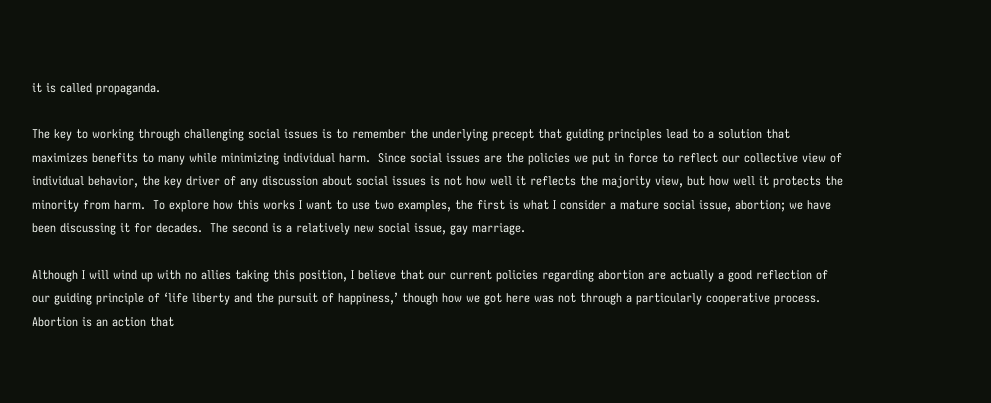it is called propaganda.

The key to working through challenging social issues is to remember the underlying precept that guiding principles lead to a solution that maximizes benefits to many while minimizing individual harm.  Since social issues are the policies we put in force to reflect our collective view of individual behavior, the key driver of any discussion about social issues is not how well it reflects the majority view, but how well it protects the minority from harm.  To explore how this works I want to use two examples, the first is what I consider a mature social issue, abortion; we have been discussing it for decades.  The second is a relatively new social issue, gay marriage.

Although I will wind up with no allies taking this position, I believe that our current policies regarding abortion are actually a good reflection of our guiding principle of ‘life liberty and the pursuit of happiness,’ though how we got here was not through a particularly cooperative process.  Abortion is an action that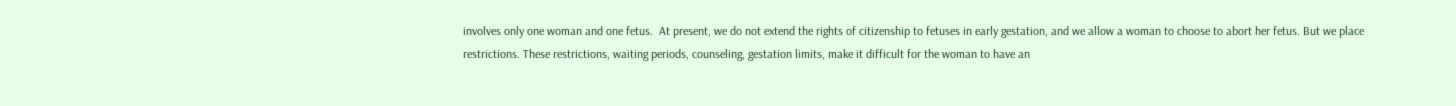involves only one woman and one fetus.  At present, we do not extend the rights of citizenship to fetuses in early gestation, and we allow a woman to choose to abort her fetus. But we place restrictions. These restrictions, waiting periods, counseling, gestation limits, make it difficult for the woman to have an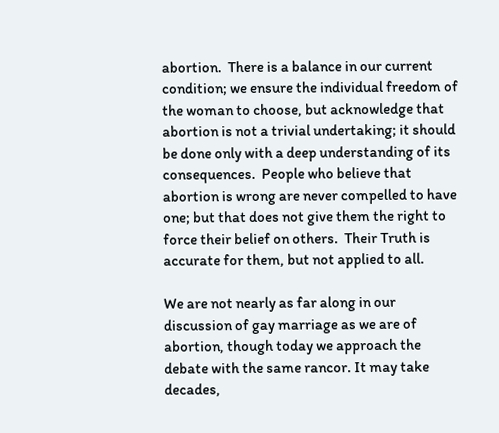abortion.  There is a balance in our current condition; we ensure the individual freedom of the woman to choose, but acknowledge that abortion is not a trivial undertaking; it should be done only with a deep understanding of its consequences.  People who believe that abortion is wrong are never compelled to have one; but that does not give them the right to force their belief on others.  Their Truth is accurate for them, but not applied to all.

We are not nearly as far along in our discussion of gay marriage as we are of abortion, though today we approach the debate with the same rancor. It may take decades,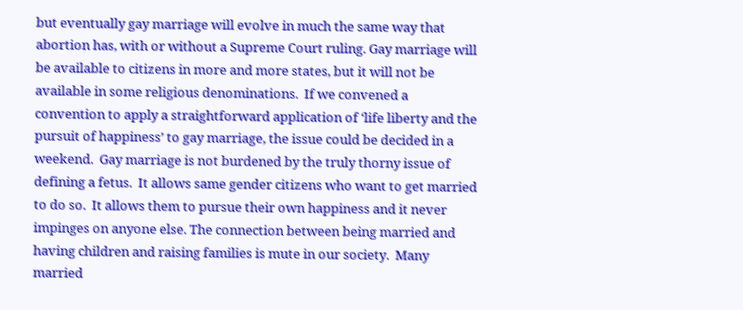but eventually gay marriage will evolve in much the same way that abortion has, with or without a Supreme Court ruling. Gay marriage will be available to citizens in more and more states, but it will not be available in some religious denominations.  If we convened a convention to apply a straightforward application of ‘life liberty and the pursuit of happiness’ to gay marriage, the issue could be decided in a weekend.  Gay marriage is not burdened by the truly thorny issue of defining a fetus.  It allows same gender citizens who want to get married to do so.  It allows them to pursue their own happiness and it never impinges on anyone else. The connection between being married and having children and raising families is mute in our society.  Many married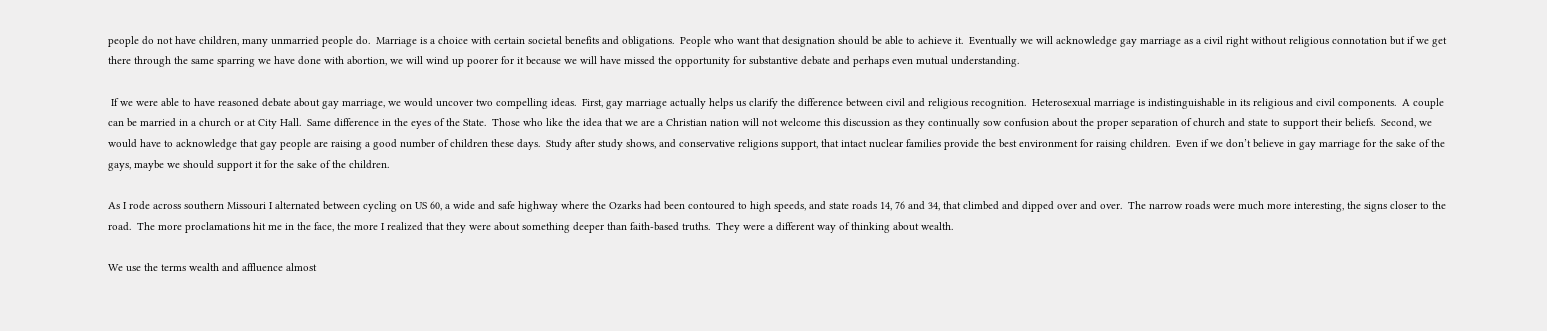people do not have children, many unmarried people do.  Marriage is a choice with certain societal benefits and obligations.  People who want that designation should be able to achieve it.  Eventually we will acknowledge gay marriage as a civil right without religious connotation but if we get there through the same sparring we have done with abortion, we will wind up poorer for it because we will have missed the opportunity for substantive debate and perhaps even mutual understanding.

 If we were able to have reasoned debate about gay marriage, we would uncover two compelling ideas.  First, gay marriage actually helps us clarify the difference between civil and religious recognition.  Heterosexual marriage is indistinguishable in its religious and civil components.  A couple can be married in a church or at City Hall.  Same difference in the eyes of the State.  Those who like the idea that we are a Christian nation will not welcome this discussion as they continually sow confusion about the proper separation of church and state to support their beliefs.  Second, we would have to acknowledge that gay people are raising a good number of children these days.  Study after study shows, and conservative religions support, that intact nuclear families provide the best environment for raising children.  Even if we don’t believe in gay marriage for the sake of the gays, maybe we should support it for the sake of the children.

As I rode across southern Missouri I alternated between cycling on US 60, a wide and safe highway where the Ozarks had been contoured to high speeds, and state roads 14, 76 and 34, that climbed and dipped over and over.  The narrow roads were much more interesting, the signs closer to the road.  The more proclamations hit me in the face, the more I realized that they were about something deeper than faith-based truths.  They were a different way of thinking about wealth.

We use the terms wealth and affluence almost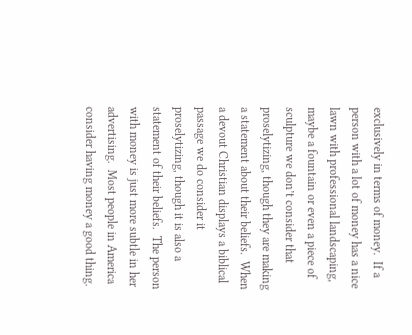exclusively in terms of money.  If a person with a lot of money has a nice lawn with professional landscaping, maybe a fountain or even a piece of sculpture we don’t consider that proselytizing, though they are making a statement about their beliefs.  When a devout Christian displays a biblical passage we do consider it proselytizing, though it is also a statement of their beliefs.  The person with money is just more subtle in her advertising.  Most people in America consider having money a good thing.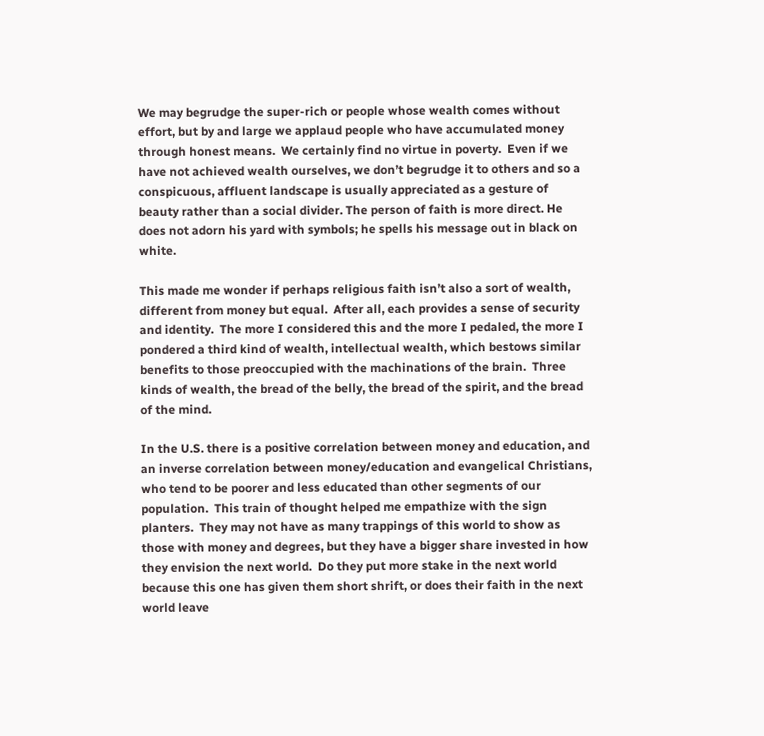We may begrudge the super-rich or people whose wealth comes without effort, but by and large we applaud people who have accumulated money through honest means.  We certainly find no virtue in poverty.  Even if we have not achieved wealth ourselves, we don’t begrudge it to others and so a conspicuous, affluent landscape is usually appreciated as a gesture of beauty rather than a social divider. The person of faith is more direct. He does not adorn his yard with symbols; he spells his message out in black on white.

This made me wonder if perhaps religious faith isn’t also a sort of wealth, different from money but equal.  After all, each provides a sense of security and identity.  The more I considered this and the more I pedaled, the more I pondered a third kind of wealth, intellectual wealth, which bestows similar benefits to those preoccupied with the machinations of the brain.  Three kinds of wealth, the bread of the belly, the bread of the spirit, and the bread of the mind.

In the U.S. there is a positive correlation between money and education, and an inverse correlation between money/education and evangelical Christians, who tend to be poorer and less educated than other segments of our population.  This train of thought helped me empathize with the sign planters.  They may not have as many trappings of this world to show as those with money and degrees, but they have a bigger share invested in how they envision the next world.  Do they put more stake in the next world because this one has given them short shrift, or does their faith in the next world leave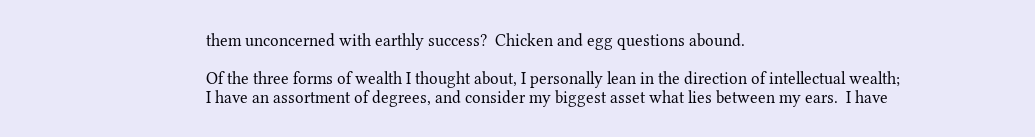them unconcerned with earthly success?  Chicken and egg questions abound.

Of the three forms of wealth I thought about, I personally lean in the direction of intellectual wealth; I have an assortment of degrees, and consider my biggest asset what lies between my ears.  I have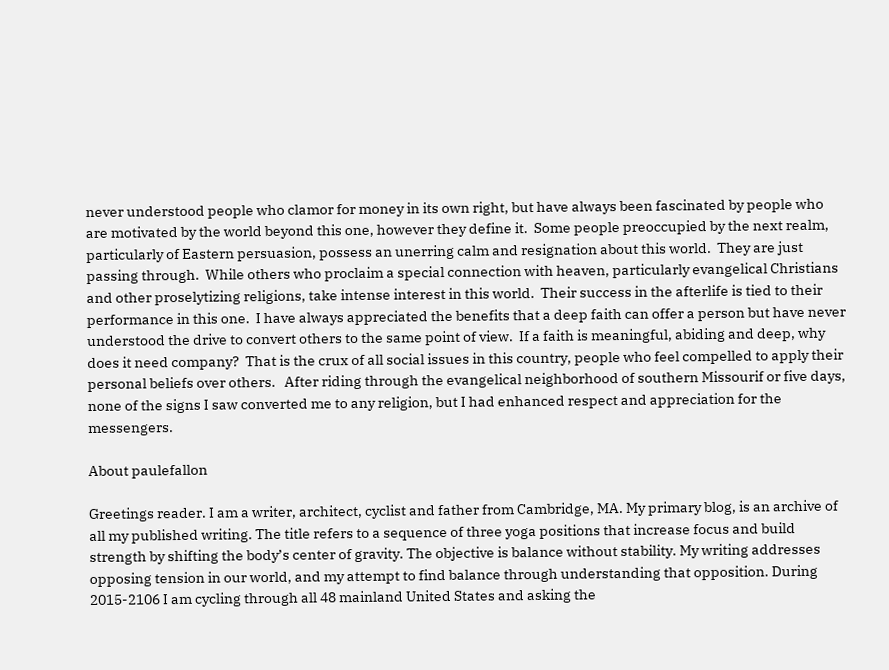never understood people who clamor for money in its own right, but have always been fascinated by people who are motivated by the world beyond this one, however they define it.  Some people preoccupied by the next realm, particularly of Eastern persuasion, possess an unerring calm and resignation about this world.  They are just passing through.  While others who proclaim a special connection with heaven, particularly evangelical Christians and other proselytizing religions, take intense interest in this world.  Their success in the afterlife is tied to their performance in this one.  I have always appreciated the benefits that a deep faith can offer a person but have never understood the drive to convert others to the same point of view.  If a faith is meaningful, abiding and deep, why does it need company?  That is the crux of all social issues in this country, people who feel compelled to apply their personal beliefs over others.   After riding through the evangelical neighborhood of southern Missourif or five days, none of the signs I saw converted me to any religion, but I had enhanced respect and appreciation for the messengers.

About paulefallon

Greetings reader. I am a writer, architect, cyclist and father from Cambridge, MA. My primary blog, is an archive of all my published writing. The title refers to a sequence of three yoga positions that increase focus and build strength by shifting the body’s center of gravity. The objective is balance without stability. My writing addresses opposing tension in our world, and my attempt to find balance through understanding that opposition. During 2015-2106 I am cycling through all 48 mainland United States and asking the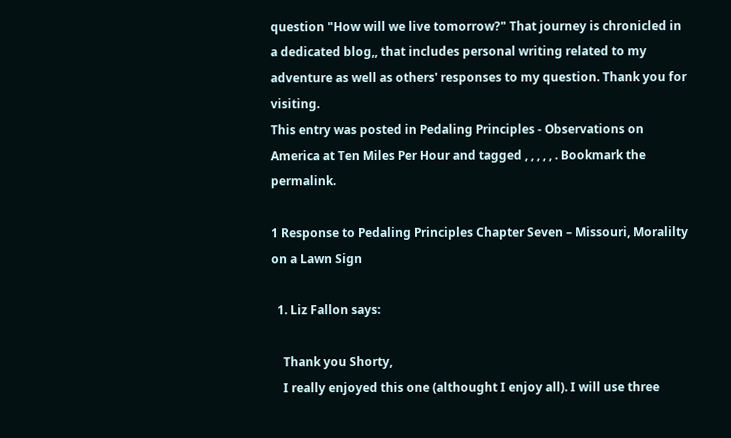question "How will we live tomorrow?" That journey is chronicled in a dedicated blog,, that includes personal writing related to my adventure as well as others' responses to my question. Thank you for visiting.
This entry was posted in Pedaling Principles - Observations on America at Ten Miles Per Hour and tagged , , , , , . Bookmark the permalink.

1 Response to Pedaling Principles Chapter Seven – Missouri, Moralilty on a Lawn Sign

  1. Liz Fallon says:

    Thank you Shorty,
    I really enjoyed this one (althought I enjoy all). I will use three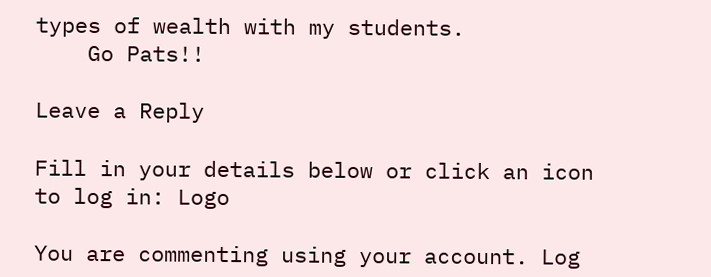types of wealth with my students.
    Go Pats!!

Leave a Reply

Fill in your details below or click an icon to log in: Logo

You are commenting using your account. Log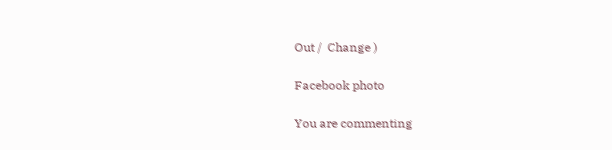Out /  Change )

Facebook photo

You are commenting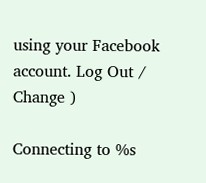using your Facebook account. Log Out /  Change )

Connecting to %s